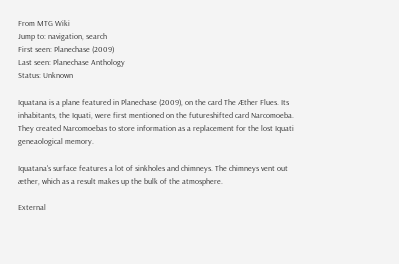From MTG Wiki
Jump to: navigation, search
First seen: Planechase (2009)
Last seen: Planechase Anthology
Status: Unknown

Iquatana is a plane featured in Planechase (2009), on the card The Æther Flues. Its inhabitants, the Iquati, were first mentioned on the futureshifted card Narcomoeba. They created Narcomoebas to store information as a replacement for the lost Iquati geneaological memory.

Iquatana's surface features a lot of sinkholes and chimneys. The chimneys vent out æther, which as a result makes up the bulk of the atmosphere.

External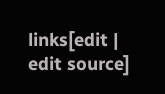links[edit | edit source]